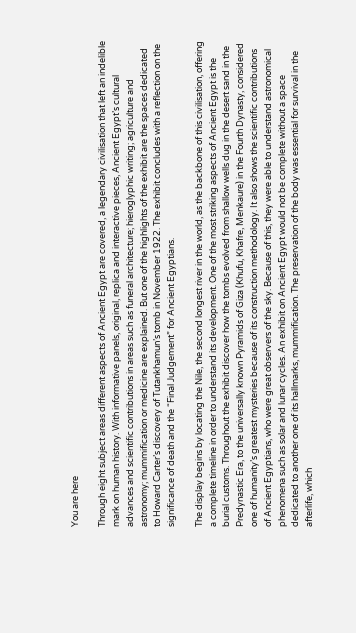You are here

Through eight subject areas different aspects of Ancient Egypt are covered, a legendary civilisation that left an indelible mark on human history. With informative panels, original, replica and interactive pieces, Ancient Egypt’s cultural advances and scientific contributions in areas such as funeral architecture; hieroglyphic writing; agriculture and astronomy; mummification or medicine are explained. But one of the highlights of the exhibit are the spaces dedicated to Howard Carter’s discovery of Tutankhamun’s tomb in November 1922. The exhibit concludes with a reflection on the significance of death and the “Final Judgement” for Ancient Egyptians.

The display begins by locating the Nile, the second longest river in the world, as the backbone of this civilisation, offering a complete timeline in order to understand its development. One of the most striking aspects of Ancient Egypt is the burial customs. Throughout the exhibit discover how the tombs evolved from shallow wells dug in the desert sand in the Predynastic Era, to the universally known Pyramids of Giza (Khufu, Khafre, Menkaure) in the Fourth Dynasty, considered one of humanity’s greatest mysteries because of its construction methodology. It also shows the scientific contributions of Ancient Egyptians, who were great observers of the sky. Because of this, they were able to understand astronomical phenomena such as solar and lunar cycles. An exhibit on Ancient Egypt would not be complete without a space dedicated to another one of its hallmarks, mummification. The preservation of the body was essential for survival in the afterlife, which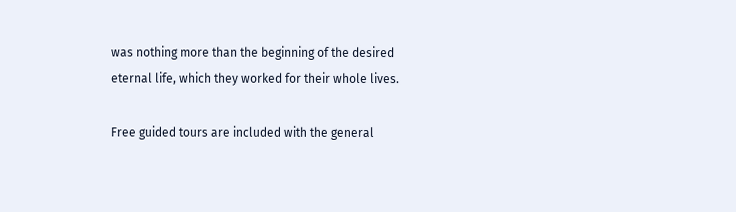was nothing more than the beginning of the desired eternal life, which they worked for their whole lives.

Free guided tours are included with the general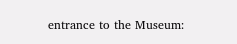entrance to the Museum: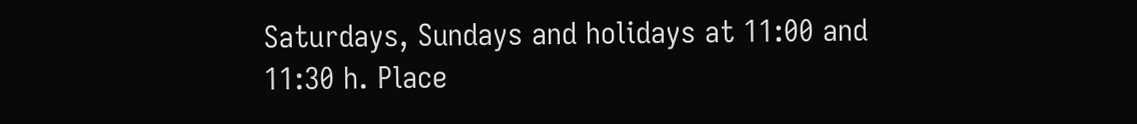Saturdays, Sundays and holidays at 11:00 and 11:30 h. Place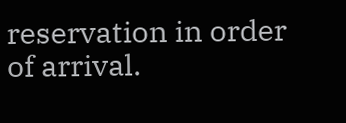reservation in order of arrival.